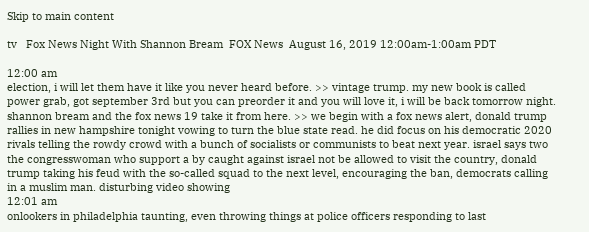Skip to main content

tv   Fox News Night With Shannon Bream  FOX News  August 16, 2019 12:00am-1:00am PDT

12:00 am
election, i will let them have it like you never heard before. >> vintage trump. my new book is called power grab, got september 3rd but you can preorder it and you will love it, i will be back tomorrow night. shannon bream and the fox news 19 take it from here. >> we begin with a fox news alert, donald trump rallies in new hampshire tonight vowing to turn the blue state read. he did focus on his democratic 2020 rivals telling the rowdy crowd with a bunch of socialists or communists to beat next year. israel says two the congresswoman who support a by caught against israel not be allowed to visit the country, donald trump taking his feud with the so-called squad to the next level, encouraging the ban, democrats calling in a muslim man. disturbing video showing
12:01 am
onlookers in philadelphia taunting, even throwing things at police officers responding to last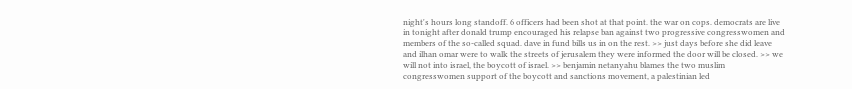night's hours long standoff. 6 officers had been shot at that point. the war on cops. democrats are live in tonight after donald trump encouraged his relapse ban against two progressive congresswomen and members of the so-called squad. dave in fund bills us in on the rest. >> just days before she did leave and ilhan omar were to walk the streets of jerusalem they were informed the door will be closed. >> we will not into israel, the boycott of israel. >> benjamin netanyahu blames the two muslim congresswomen support of the boycott and sanctions movement, a palestinian led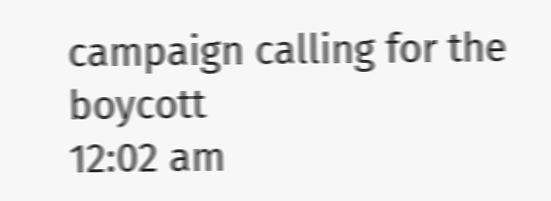campaign calling for the boycott
12:02 am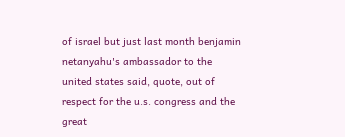of israel but just last month benjamin netanyahu's ambassador to the united states said, quote, out of respect for the u.s. congress and the great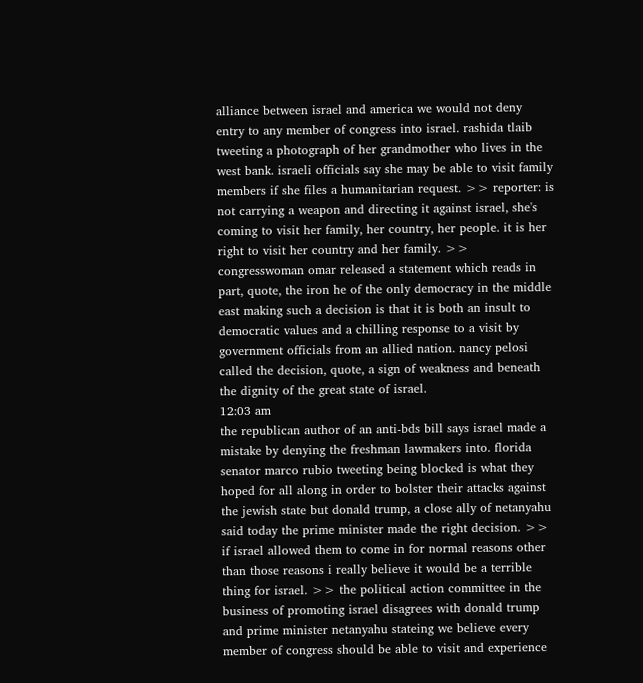alliance between israel and america we would not deny entry to any member of congress into israel. rashida tlaib tweeting a photograph of her grandmother who lives in the west bank. israeli officials say she may be able to visit family members if she files a humanitarian request. >> reporter: is not carrying a weapon and directing it against israel, she's coming to visit her family, her country, her people. it is her right to visit her country and her family. >> congresswoman omar released a statement which reads in part, quote, the iron he of the only democracy in the middle east making such a decision is that it is both an insult to democratic values and a chilling response to a visit by government officials from an allied nation. nancy pelosi called the decision, quote, a sign of weakness and beneath the dignity of the great state of israel.
12:03 am
the republican author of an anti-bds bill says israel made a mistake by denying the freshman lawmakers into. florida senator marco rubio tweeting being blocked is what they hoped for all along in order to bolster their attacks against the jewish state but donald trump, a close ally of netanyahu said today the prime minister made the right decision. >> if israel allowed them to come in for normal reasons other than those reasons i really believe it would be a terrible thing for israel. >> the political action committee in the business of promoting israel disagrees with donald trump and prime minister netanyahu stateing we believe every member of congress should be able to visit and experience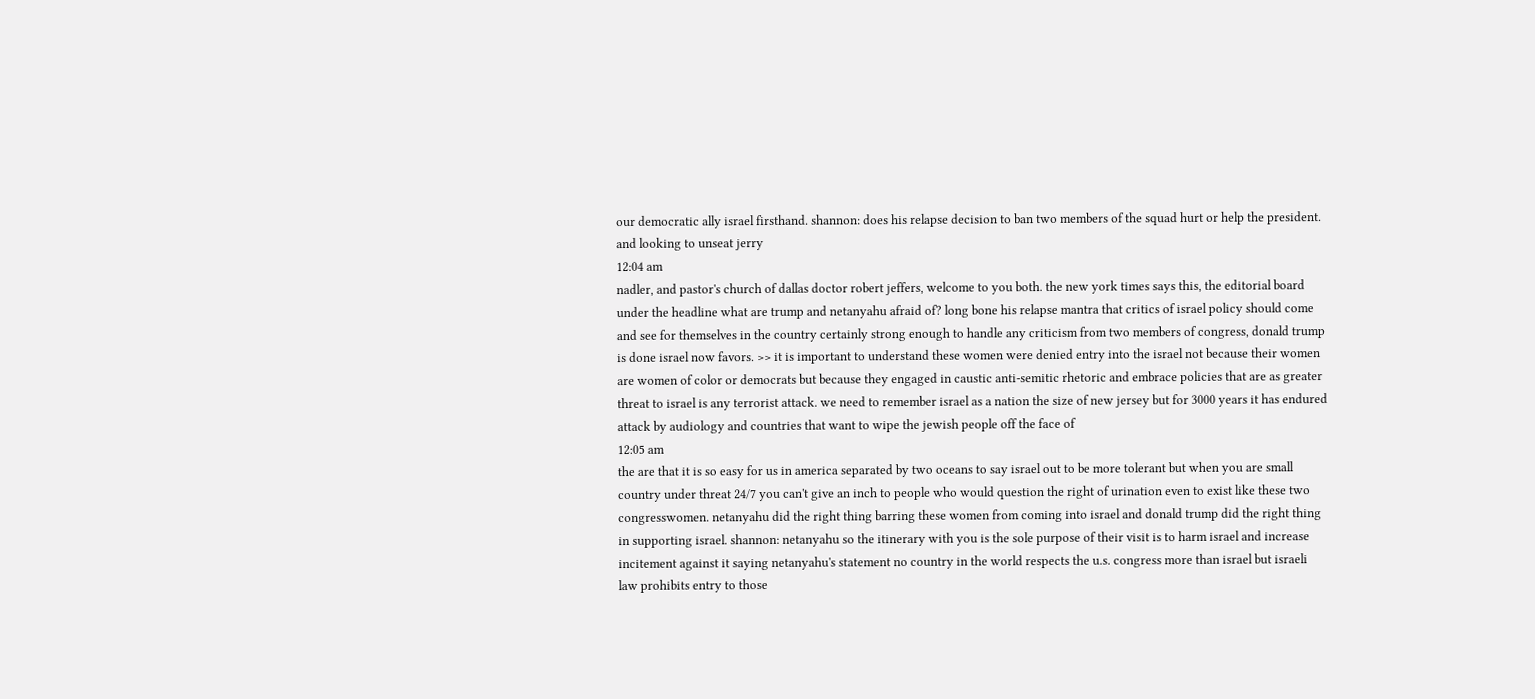our democratic ally israel firsthand. shannon: does his relapse decision to ban two members of the squad hurt or help the president. and looking to unseat jerry
12:04 am
nadler, and pastor's church of dallas doctor robert jeffers, welcome to you both. the new york times says this, the editorial board under the headline what are trump and netanyahu afraid of? long bone his relapse mantra that critics of israel policy should come and see for themselves in the country certainly strong enough to handle any criticism from two members of congress, donald trump is done israel now favors. >> it is important to understand these women were denied entry into the israel not because their women are women of color or democrats but because they engaged in caustic anti-semitic rhetoric and embrace policies that are as greater threat to israel is any terrorist attack. we need to remember israel as a nation the size of new jersey but for 3000 years it has endured attack by audiology and countries that want to wipe the jewish people off the face of
12:05 am
the are that it is so easy for us in america separated by two oceans to say israel out to be more tolerant but when you are small country under threat 24/7 you can't give an inch to people who would question the right of urination even to exist like these two congresswomen. netanyahu did the right thing barring these women from coming into israel and donald trump did the right thing in supporting israel. shannon: netanyahu so the itinerary with you is the sole purpose of their visit is to harm israel and increase incitement against it saying netanyahu's statement no country in the world respects the u.s. congress more than israel but israeli law prohibits entry to those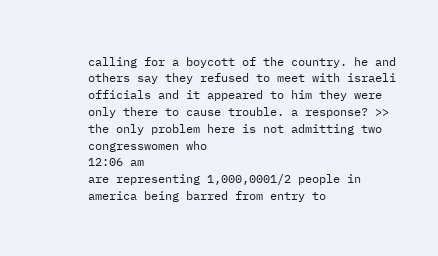calling for a boycott of the country. he and others say they refused to meet with israeli officials and it appeared to him they were only there to cause trouble. a response? >> the only problem here is not admitting two congresswomen who
12:06 am
are representing 1,000,0001/2 people in america being barred from entry to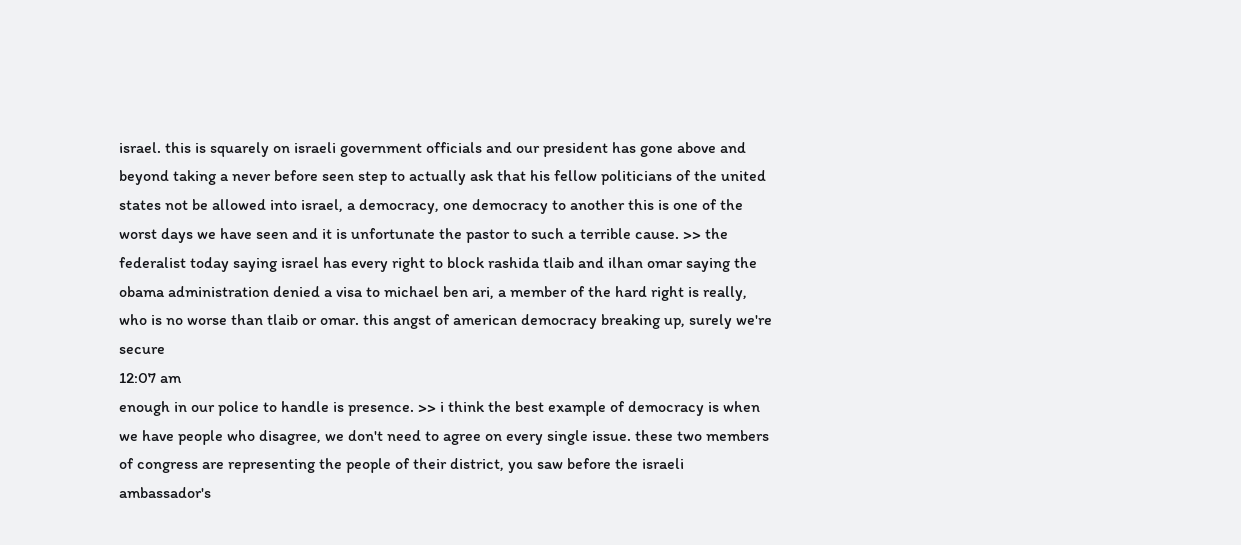israel. this is squarely on israeli government officials and our president has gone above and beyond taking a never before seen step to actually ask that his fellow politicians of the united states not be allowed into israel, a democracy, one democracy to another this is one of the worst days we have seen and it is unfortunate the pastor to such a terrible cause. >> the federalist today saying israel has every right to block rashida tlaib and ilhan omar saying the obama administration denied a visa to michael ben ari, a member of the hard right is really, who is no worse than tlaib or omar. this angst of american democracy breaking up, surely we're secure
12:07 am
enough in our police to handle is presence. >> i think the best example of democracy is when we have people who disagree, we don't need to agree on every single issue. these two members of congress are representing the people of their district, you saw before the israeli ambassador's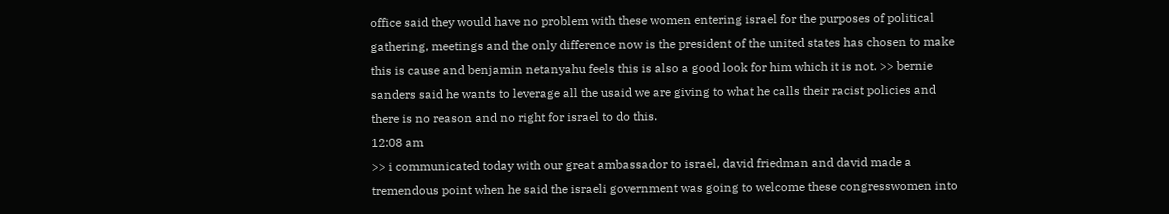office said they would have no problem with these women entering israel for the purposes of political gathering, meetings and the only difference now is the president of the united states has chosen to make this is cause and benjamin netanyahu feels this is also a good look for him which it is not. >> bernie sanders said he wants to leverage all the usaid we are giving to what he calls their racist policies and there is no reason and no right for israel to do this.
12:08 am
>> i communicated today with our great ambassador to israel, david friedman and david made a tremendous point when he said the israeli government was going to welcome these congresswomen into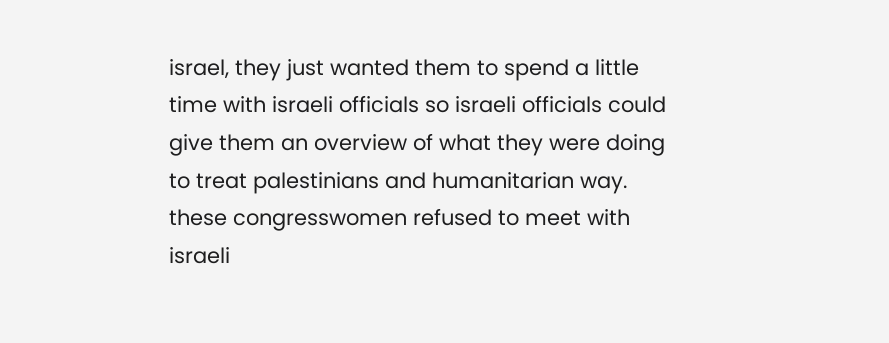israel, they just wanted them to spend a little time with israeli officials so israeli officials could give them an overview of what they were doing to treat palestinians and humanitarian way. these congresswomen refused to meet with israeli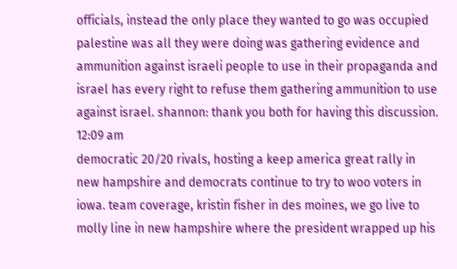officials, instead the only place they wanted to go was occupied palestine was all they were doing was gathering evidence and ammunition against israeli people to use in their propaganda and israel has every right to refuse them gathering ammunition to use against israel. shannon: thank you both for having this discussion.
12:09 am
democratic 20/20 rivals, hosting a keep america great rally in new hampshire and democrats continue to try to woo voters in iowa. team coverage, kristin fisher in des moines, we go live to molly line in new hampshire where the president wrapped up his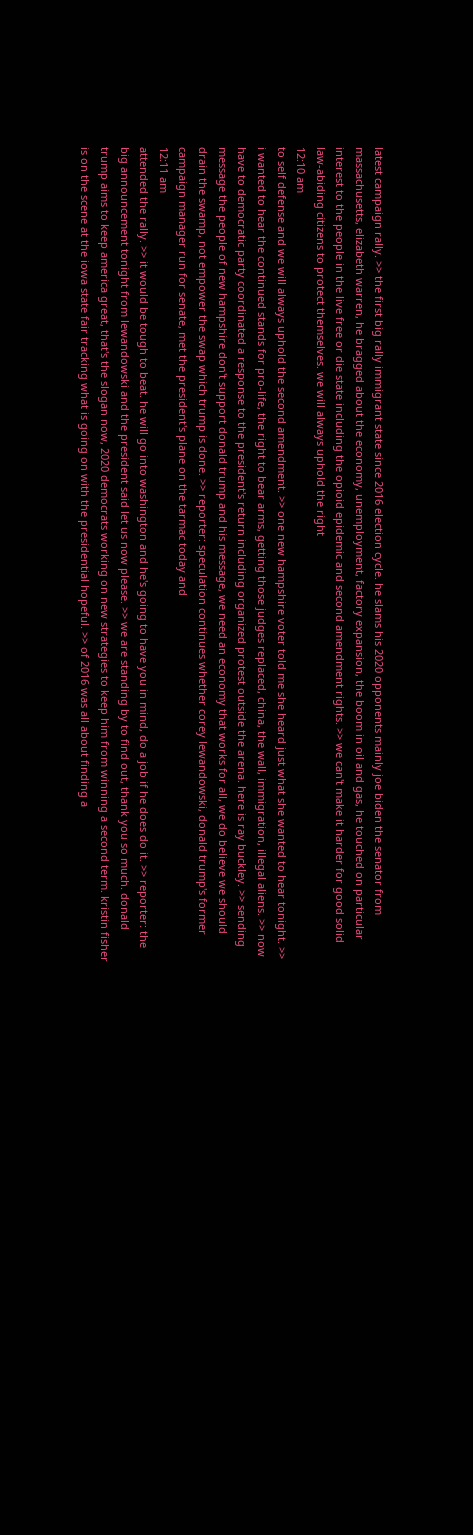latest campaign rally. >> the first big rally immigrant state since 2016 election cycle. he slams his 2020 opponents mainly joe biden the senator from massachusetts, elizabeth warren, he bragged about the economy, unemployment, factory expansion, the boom in oil and gas, he touched on particular interest to the people in the live free or die state including the opioid epidemic and second amendment rights. >> we can't make it harder for good solid law-abiding citizens to protect themselves. we will always uphold the right
12:10 am
to self defense and we will always uphold the second amendment. >> one new hampshire voter told me she heard just what she wanted to hear tonight. >> i wanted to hear the continued stands for pro-life, the right to bear arms, getting those judges replaced, china, the wall, immigration, illegal aliens. >> now have to democratic party coordinated a response to the president's return including organized protest outside the arena. here is ray buckley. >> sending message the people of new hampshire don't support donald trump and his message, we need an economy that works for all, we do believe we should drain the swamp, not empower the swap which trump is done. >> reporter: speculation continues whether corey lewandowski, donald trump's former campaign manager run for senate, met the president's plane on the tarmac today and
12:11 am
attended the rally. >> it would be tough to beat. he will go into washington and he's going to have you in mind, do a job if he does do it. >> reporter: the big announcement tonight from lewandowski and the president said let us now please. >> we are standing by to find out, thank you so much. donald trump aims to keep america great, that's the slogan now, 2020 democrats working on new strategies to keep him from winning a second term. kristin fisher is on the scene at the iowa state fair tracking what is going on with the presidential hopeful. >> of 2016 was all about finding a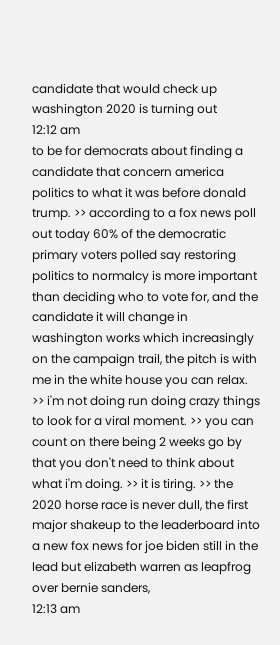candidate that would check up washington 2020 is turning out
12:12 am
to be for democrats about finding a candidate that concern america politics to what it was before donald trump. >> according to a fox news poll out today 60% of the democratic primary voters polled say restoring politics to normalcy is more important than deciding who to vote for, and the candidate it will change in washington works which increasingly on the campaign trail, the pitch is with me in the white house you can relax. >> i'm not doing run doing crazy things to look for a viral moment. >> you can count on there being 2 weeks go by that you don't need to think about what i'm doing. >> it is tiring. >> the 2020 horse race is never dull, the first major shakeup to the leaderboard into a new fox news for joe biden still in the lead but elizabeth warren as leapfrog over bernie sanders,
12:13 am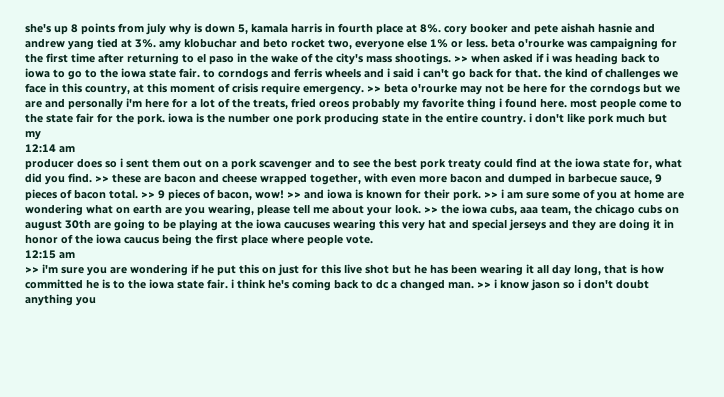she's up 8 points from july why is down 5, kamala harris in fourth place at 8%. cory booker and pete aishah hasnie and andrew yang tied at 3%. amy klobuchar and beto rocket two, everyone else 1% or less. beta o'rourke was campaigning for the first time after returning to el paso in the wake of the city's mass shootings. >> when asked if i was heading back to iowa to go to the iowa state fair. to corndogs and ferris wheels and i said i can't go back for that. the kind of challenges we face in this country, at this moment of crisis require emergency. >> beta o'rourke may not be here for the corndogs but we are and personally i'm here for a lot of the treats, fried oreos probably my favorite thing i found here. most people come to the state fair for the pork. iowa is the number one pork producing state in the entire country. i don't like pork much but my
12:14 am
producer does so i sent them out on a pork scavenger and to see the best pork treaty could find at the iowa state for, what did you find. >> these are bacon and cheese wrapped together, with even more bacon and dumped in barbecue sauce, 9 pieces of bacon total. >> 9 pieces of bacon, wow! >> and iowa is known for their pork. >> i am sure some of you at home are wondering what on earth are you wearing, please tell me about your look. >> the iowa cubs, aaa team, the chicago cubs on august 30th are going to be playing at the iowa caucuses wearing this very hat and special jerseys and they are doing it in honor of the iowa caucus being the first place where people vote.
12:15 am
>> i'm sure you are wondering if he put this on just for this live shot but he has been wearing it all day long, that is how committed he is to the iowa state fair. i think he's coming back to dc a changed man. >> i know jason so i don't doubt anything you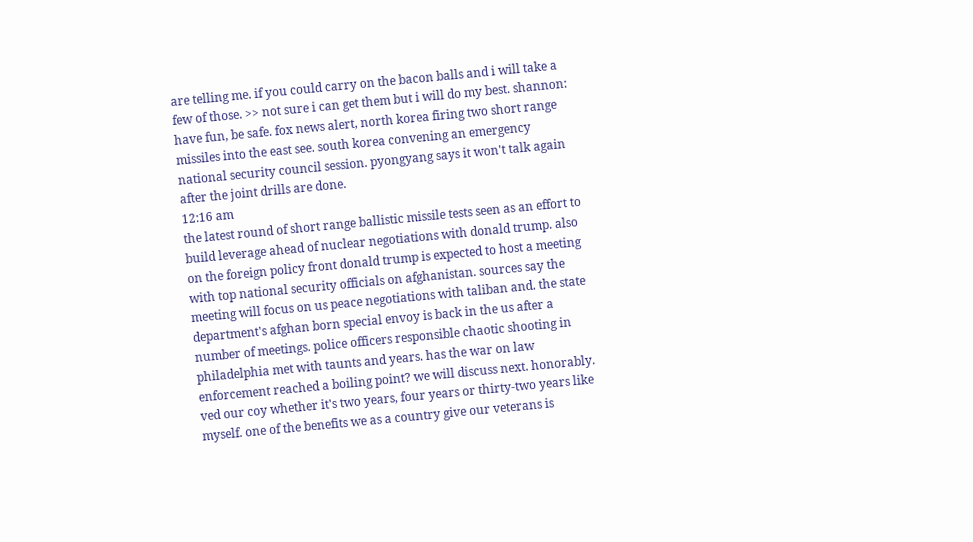are telling me. if you could carry on the bacon balls and i will take a few of those. >> not sure i can get them but i will do my best. shannon: have fun, be safe. fox news alert, north korea firing two short range missiles into the east see. south korea convening an emergency national security council session. pyongyang says it won't talk again after the joint drills are done.
12:16 am
the latest round of short range ballistic missile tests seen as an effort to build leverage ahead of nuclear negotiations with donald trump. also on the foreign policy front donald trump is expected to host a meeting with top national security officials on afghanistan. sources say the meeting will focus on us peace negotiations with taliban and. the state department's afghan born special envoy is back in the us after a number of meetings. police officers responsible chaotic shooting in philadelphia met with taunts and years. has the war on law enforcement reached a boiling point? we will discuss next. honorably. ved our coy whether it's two years, four years or thirty-two years like myself. one of the benefits we as a country give our veterans is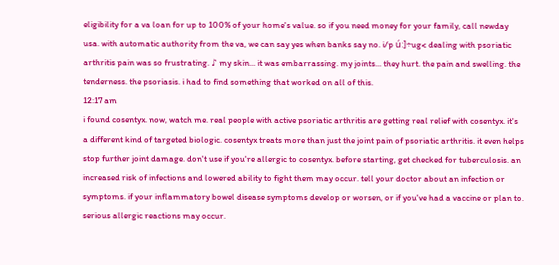eligibility for a va loan for up to 100% of your home's value. so if you need money for your family, call newday usa. with automatic authority from the va, we can say yes when banks say no. i/p ú:]÷ug< dealing with psoriatic arthritis pain was so frustrating. ♪ my skin... it was embarrassing. my joints... they hurt. the pain and swelling. the tenderness. the psoriasis. i had to find something that worked on all of this.
12:17 am
i found cosentyx. now, watch me. real people with active psoriatic arthritis are getting real relief with cosentyx. it's a different kind of targeted biologic. cosentyx treats more than just the joint pain of psoriatic arthritis. it even helps stop further joint damage. don't use if you're allergic to cosentyx. before starting, get checked for tuberculosis. an increased risk of infections and lowered ability to fight them may occur. tell your doctor about an infection or symptoms. if your inflammatory bowel disease symptoms develop or worsen, or if you've had a vaccine or plan to. serious allergic reactions may occur.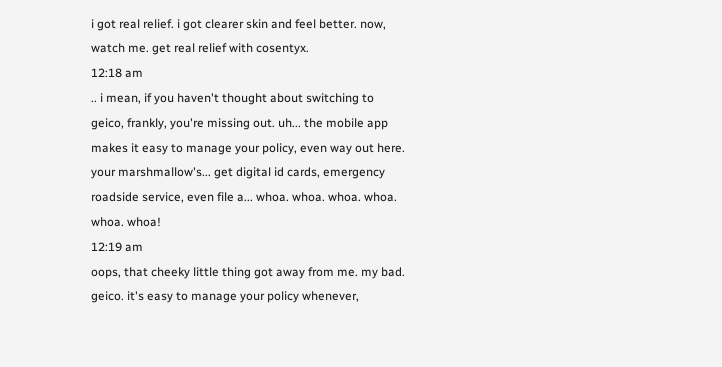i got real relief. i got clearer skin and feel better. now, watch me. get real relief with cosentyx.
12:18 am
.. i mean, if you haven't thought about switching to geico, frankly, you're missing out. uh... the mobile app makes it easy to manage your policy, even way out here. your marshmallow's... get digital id cards, emergency roadside service, even file a... whoa. whoa. whoa. whoa. whoa. whoa!
12:19 am
oops, that cheeky little thing got away from me. my bad. geico. it's easy to manage your policy whenever,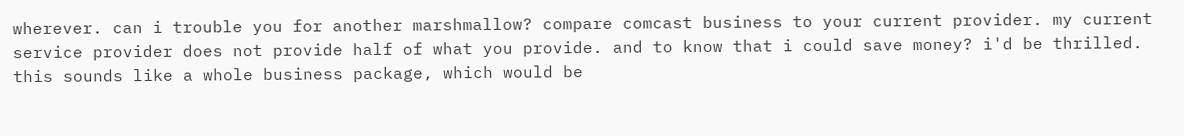wherever. can i trouble you for another marshmallow? compare comcast business to your current provider. my current service provider does not provide half of what you provide. and to know that i could save money? i'd be thrilled. this sounds like a whole business package, which would be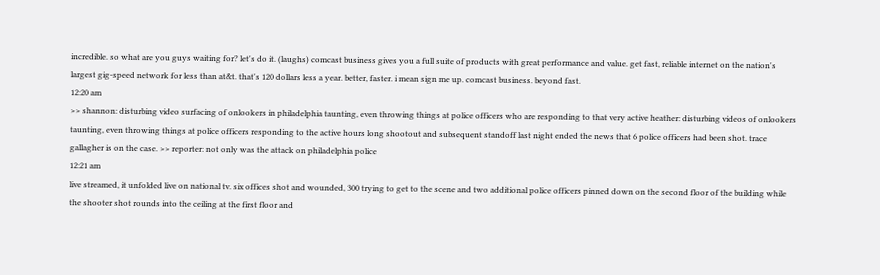incredible. so what are you guys waiting for? let's do it. (laughs) comcast business gives you a full suite of products with great performance and value. get fast, reliable internet on the nation's largest gig-speed network for less than at&t. that's 120 dollars less a year. better, faster. i mean sign me up. comcast business. beyond fast.
12:20 am
>> shannon: disturbing video surfacing of onlookers in philadelphia taunting, even throwing things at police officers who are responding to that very active heather: disturbing videos of onlookers taunting, even throwing things at police officers responding to the active hours long shootout and subsequent standoff last night ended the news that 6 police officers had been shot. trace gallagher is on the case. >> reporter: not only was the attack on philadelphia police
12:21 am
live streamed, it unfolded live on national tv. six offices shot and wounded, 300 trying to get to the scene and two additional police officers pinned down on the second floor of the building while the shooter shot rounds into the ceiling at the first floor and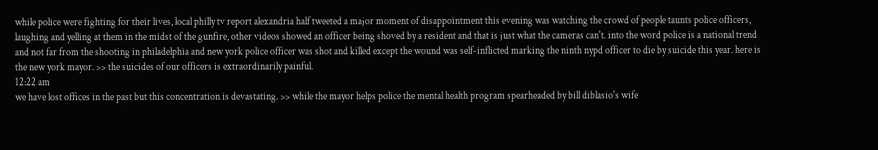while police were fighting for their lives, local philly tv report alexandria half tweeted a major moment of disappointment this evening was watching the crowd of people taunts police officers, laughing and yelling at them in the midst of the gunfire, other videos showed an officer being shoved by a resident and that is just what the cameras can't. into the word police is a national trend and not far from the shooting in philadelphia and new york police officer was shot and killed except the wound was self-inflicted marking the ninth nypd officer to die by suicide this year. here is the new york mayor. >> the suicides of our officers is extraordinarily painful.
12:22 am
we have lost offices in the past but this concentration is devastating. >> while the mayor helps police the mental health program spearheaded by bill diblasio's wife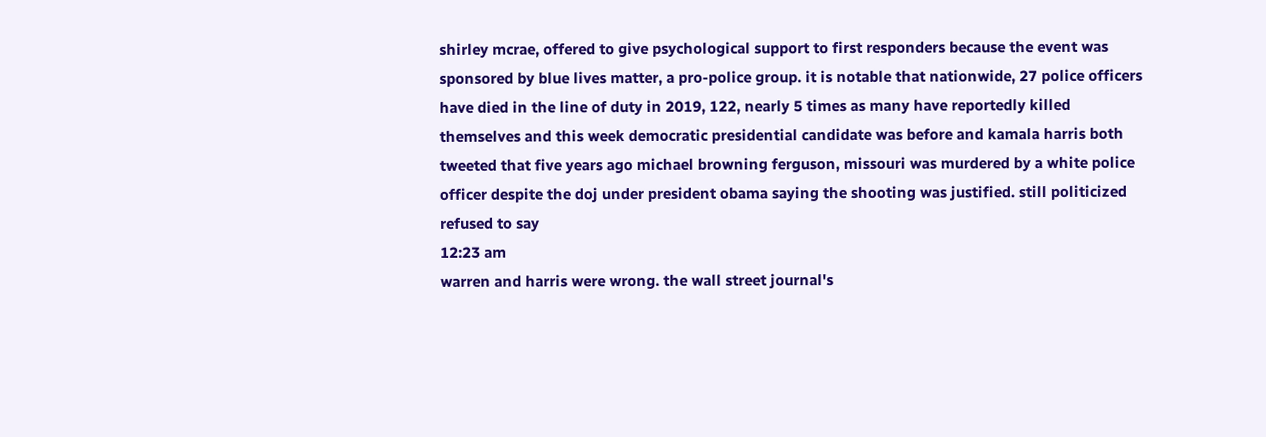shirley mcrae, offered to give psychological support to first responders because the event was sponsored by blue lives matter, a pro-police group. it is notable that nationwide, 27 police officers have died in the line of duty in 2019, 122, nearly 5 times as many have reportedly killed themselves and this week democratic presidential candidate was before and kamala harris both tweeted that five years ago michael browning ferguson, missouri was murdered by a white police officer despite the doj under president obama saying the shooting was justified. still politicized refused to say
12:23 am
warren and harris were wrong. the wall street journal's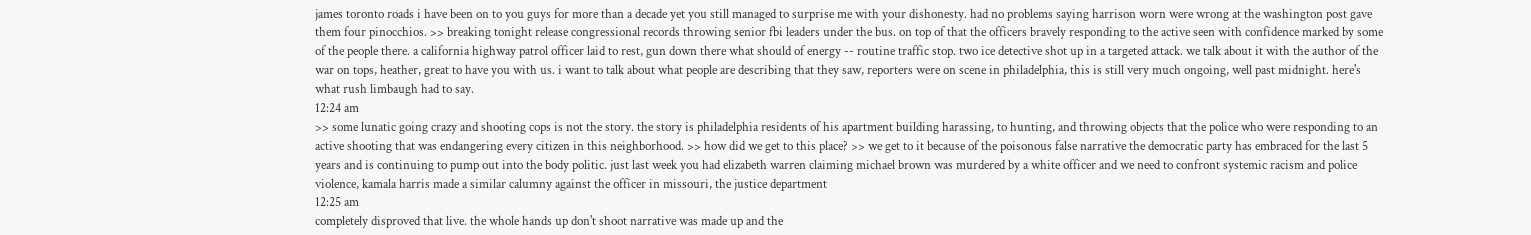james toronto roads i have been on to you guys for more than a decade yet you still managed to surprise me with your dishonesty. had no problems saying harrison worn were wrong at the washington post gave them four pinocchios. >> breaking tonight release congressional records throwing senior fbi leaders under the bus. on top of that the officers bravely responding to the active seen with confidence marked by some of the people there. a california highway patrol officer laid to rest, gun down there what should of energy -- routine traffic stop. two ice detective shot up in a targeted attack. we talk about it with the author of the war on tops, heather, great to have you with us. i want to talk about what people are describing that they saw, reporters were on scene in philadelphia, this is still very much ongoing, well past midnight. here's what rush limbaugh had to say.
12:24 am
>> some lunatic going crazy and shooting cops is not the story. the story is philadelphia residents of his apartment building harassing, to hunting, and throwing objects that the police who were responding to an active shooting that was endangering every citizen in this neighborhood. >> how did we get to this place? >> we get to it because of the poisonous false narrative the democratic party has embraced for the last 5 years and is continuing to pump out into the body politic. just last week you had elizabeth warren claiming michael brown was murdered by a white officer and we need to confront systemic racism and police violence, kamala harris made a similar calumny against the officer in missouri, the justice department
12:25 am
completely disproved that live. the whole hands up don't shoot narrative was made up and the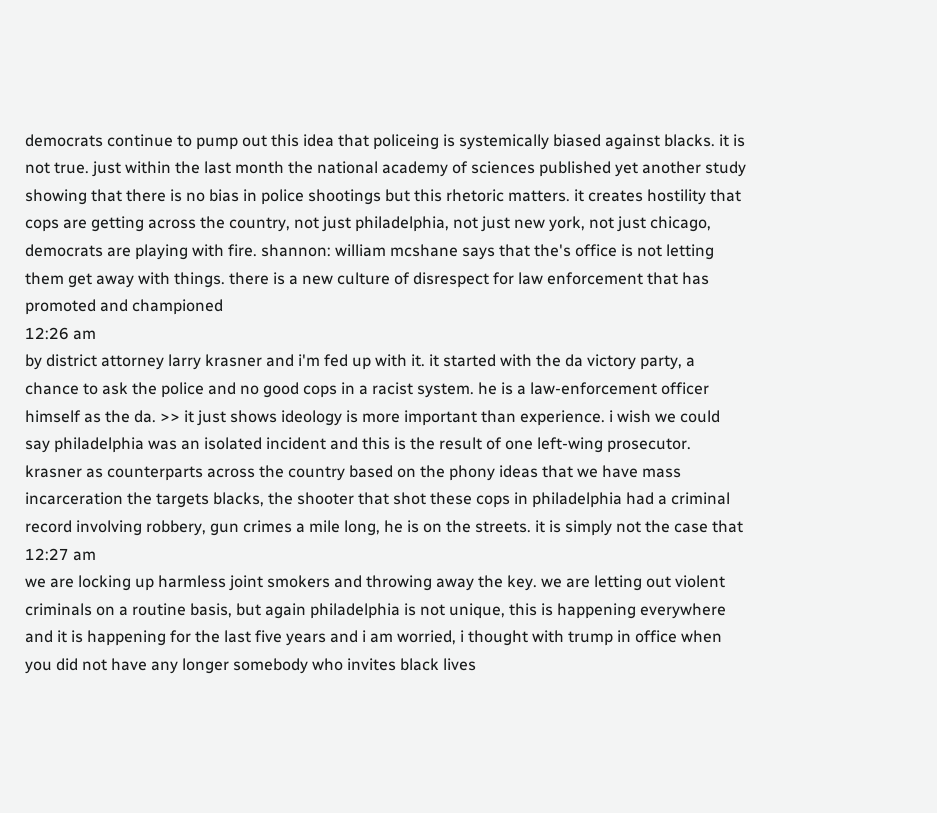democrats continue to pump out this idea that policeing is systemically biased against blacks. it is not true. just within the last month the national academy of sciences published yet another study showing that there is no bias in police shootings but this rhetoric matters. it creates hostility that cops are getting across the country, not just philadelphia, not just new york, not just chicago, democrats are playing with fire. shannon: william mcshane says that the's office is not letting them get away with things. there is a new culture of disrespect for law enforcement that has promoted and championed
12:26 am
by district attorney larry krasner and i'm fed up with it. it started with the da victory party, a chance to ask the police and no good cops in a racist system. he is a law-enforcement officer himself as the da. >> it just shows ideology is more important than experience. i wish we could say philadelphia was an isolated incident and this is the result of one left-wing prosecutor. krasner as counterparts across the country based on the phony ideas that we have mass incarceration the targets blacks, the shooter that shot these cops in philadelphia had a criminal record involving robbery, gun crimes a mile long, he is on the streets. it is simply not the case that
12:27 am
we are locking up harmless joint smokers and throwing away the key. we are letting out violent criminals on a routine basis, but again philadelphia is not unique, this is happening everywhere and it is happening for the last five years and i am worried, i thought with trump in office when you did not have any longer somebody who invites black lives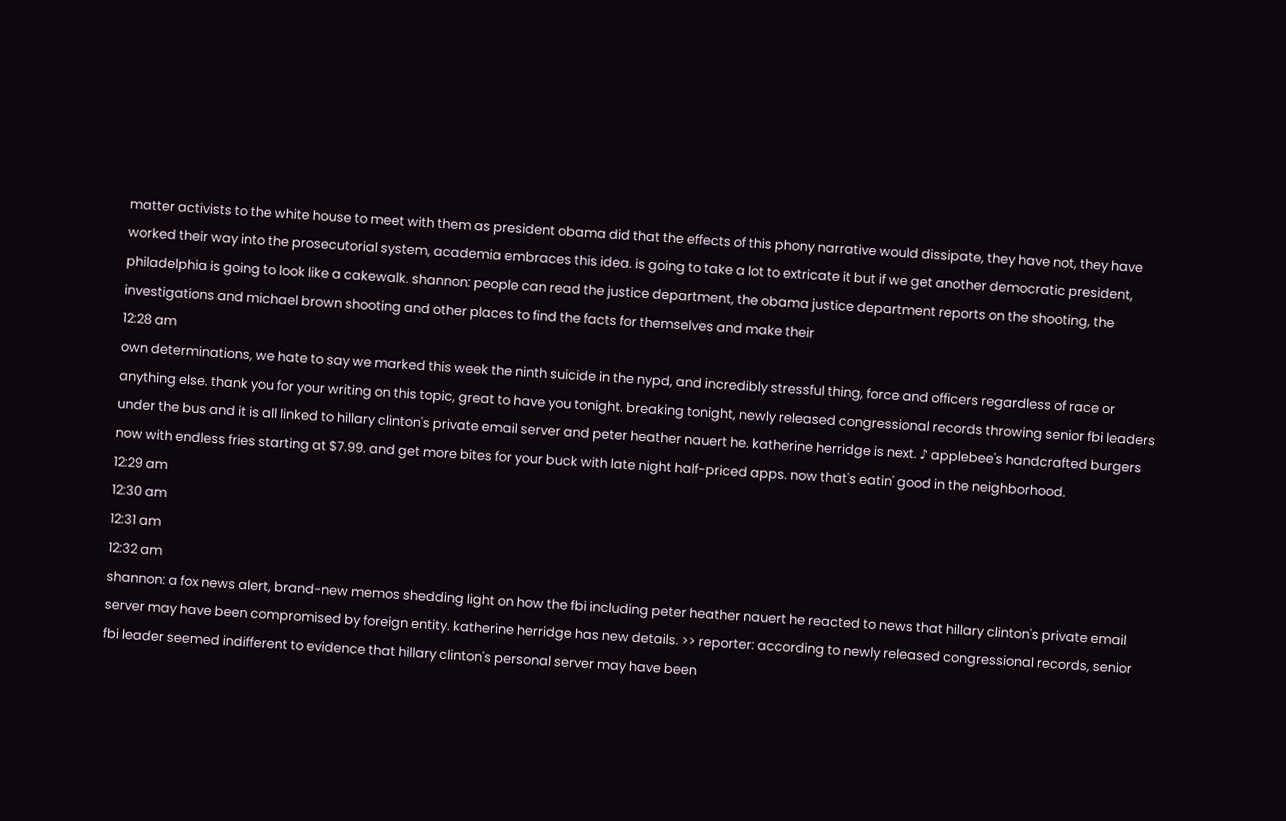matter activists to the white house to meet with them as president obama did that the effects of this phony narrative would dissipate, they have not, they have worked their way into the prosecutorial system, academia embraces this idea. is going to take a lot to extricate it but if we get another democratic president, philadelphia is going to look like a cakewalk. shannon: people can read the justice department, the obama justice department reports on the shooting, the investigations and michael brown shooting and other places to find the facts for themselves and make their
12:28 am
own determinations, we hate to say we marked this week the ninth suicide in the nypd, and incredibly stressful thing, force and officers regardless of race or anything else. thank you for your writing on this topic, great to have you tonight. breaking tonight, newly released congressional records throwing senior fbi leaders under the bus and it is all linked to hillary clinton's private email server and peter heather nauert he. katherine herridge is next. ♪ applebee's handcrafted burgers now with endless fries starting at $7.99. and get more bites for your buck with late night half-priced apps. now that's eatin' good in the neighborhood.
12:29 am
12:30 am
12:31 am
12:32 am
shannon: a fox news alert, brand-new memos shedding light on how the fbi including peter heather nauert he reacted to news that hillary clinton's private email server may have been compromised by foreign entity. katherine herridge has new details. >> reporter: according to newly released congressional records, senior fbi leader seemed indifferent to evidence that hillary clinton's personal server may have been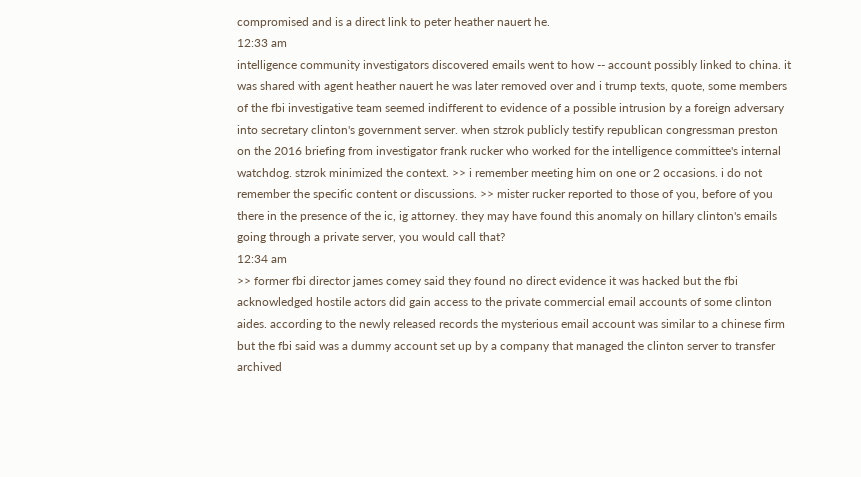compromised and is a direct link to peter heather nauert he.
12:33 am
intelligence community investigators discovered emails went to how -- account possibly linked to china. it was shared with agent heather nauert he was later removed over and i trump texts, quote, some members of the fbi investigative team seemed indifferent to evidence of a possible intrusion by a foreign adversary into secretary clinton's government server. when stzrok publicly testify republican congressman preston on the 2016 briefing from investigator frank rucker who worked for the intelligence committee's internal watchdog. stzrok minimized the context. >> i remember meeting him on one or 2 occasions. i do not remember the specific content or discussions. >> mister rucker reported to those of you, before of you there in the presence of the ic, ig attorney. they may have found this anomaly on hillary clinton's emails going through a private server, you would call that?
12:34 am
>> former fbi director james comey said they found no direct evidence it was hacked but the fbi acknowledged hostile actors did gain access to the private commercial email accounts of some clinton aides. according to the newly released records the mysterious email account was similar to a chinese firm but the fbi said was a dummy account set up by a company that managed the clinton server to transfer archived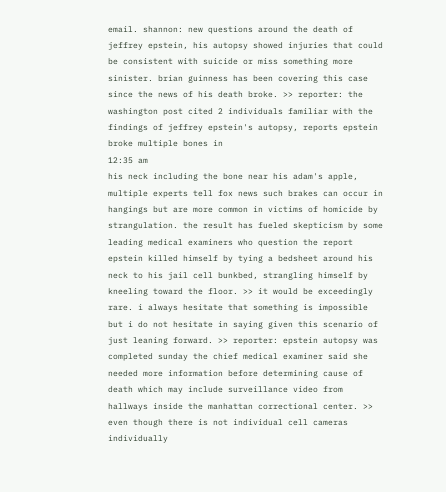email. shannon: new questions around the death of jeffrey epstein, his autopsy showed injuries that could be consistent with suicide or miss something more sinister. brian guinness has been covering this case since the news of his death broke. >> reporter: the washington post cited 2 individuals familiar with the findings of jeffrey epstein's autopsy, reports epstein broke multiple bones in
12:35 am
his neck including the bone near his adam's apple, multiple experts tell fox news such brakes can occur in hangings but are more common in victims of homicide by strangulation. the result has fueled skepticism by some leading medical examiners who question the report epstein killed himself by tying a bedsheet around his neck to his jail cell bunkbed, strangling himself by kneeling toward the floor. >> it would be exceedingly rare. i always hesitate that something is impossible but i do not hesitate in saying given this scenario of just leaning forward. >> reporter: epstein autopsy was completed sunday the chief medical examiner said she needed more information before determining cause of death which may include surveillance video from hallways inside the manhattan correctional center. >> even though there is not individual cell cameras individually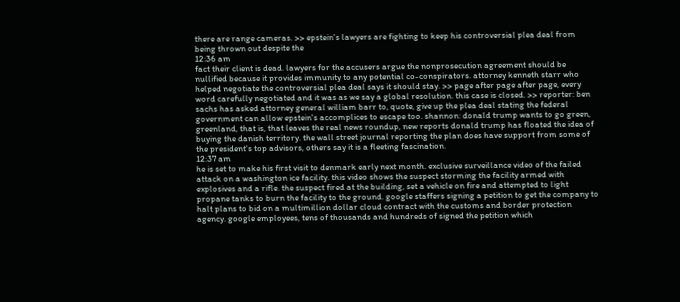there are range cameras. >> epstein's lawyers are fighting to keep his controversial plea deal from being thrown out despite the
12:36 am
fact their client is dead. lawyers for the accusers argue the nonprosecution agreement should be nullified because it provides immunity to any potential co-conspirators. attorney kenneth starr who helped negotiate the controversial plea deal says it should stay. >> page after page after page, every word carefully negotiated and it was as we say a global resolution. this case is closed. >> reporter: ben sachs has asked attorney general william barr to, quote, give up the plea deal stating the federal government can allow epstein's accomplices to escape too. shannon: donald trump wants to go green, greenland, that is, that leaves the real news roundup, new reports donald trump has floated the idea of buying the danish territory. the wall street journal reporting the plan does have support from some of the president's top advisors, others say it is a fleeting fascination.
12:37 am
he is set to make his first visit to denmark early next month. exclusive surveillance video of the failed attack on a washington ice facility. this video shows the suspect storming the facility armed with explosives and a rifle. the suspect fired at the building, set a vehicle on fire and attempted to light propane tanks to burn the facility to the ground. google staffers signing a petition to get the company to halt plans to bid on a multimillion dollar cloud contract with the customs and border protection agency. google employees, tens of thousands and hundreds of signed the petition which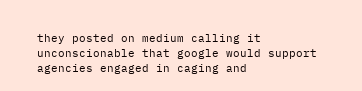they posted on medium calling it unconscionable that google would support agencies engaged in caging and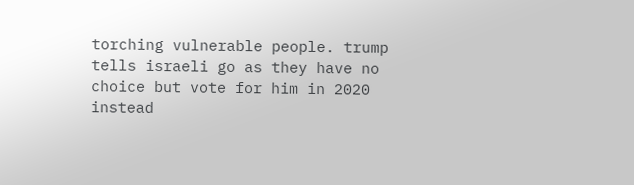torching vulnerable people. trump tells israeli go as they have no choice but vote for him in 2020 instead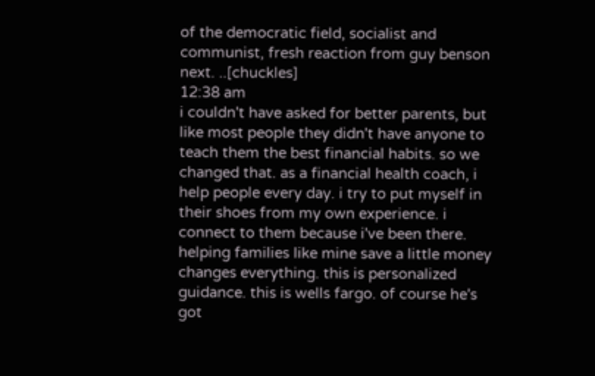of the democratic field, socialist and communist, fresh reaction from guy benson next. ..[chuckles]
12:38 am
i couldn't have asked for better parents, but like most people they didn't have anyone to teach them the best financial habits. so we changed that. as a financial health coach, i help people every day. i try to put myself in their shoes from my own experience. i connect to them because i've been there. helping families like mine save a little money changes everything. this is personalized guidance. this is wells fargo. of course he's got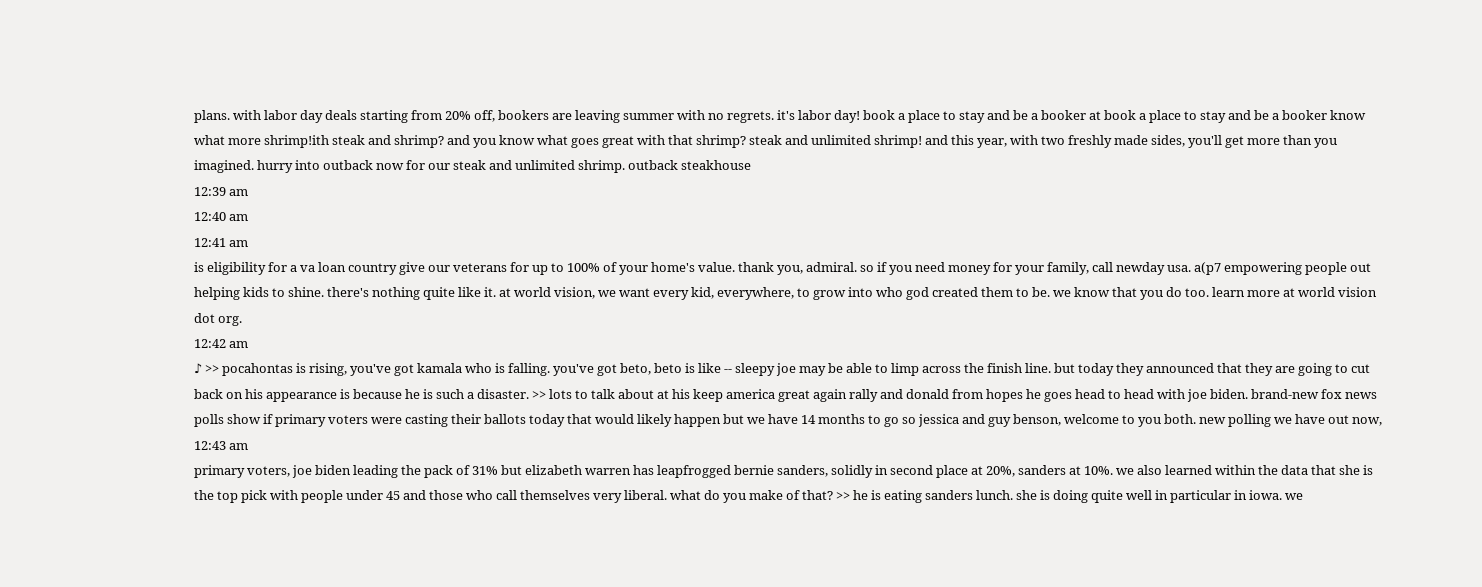plans. with labor day deals starting from 20% off, bookers are leaving summer with no regrets. it's labor day! book a place to stay and be a booker at book a place to stay and be a booker know what more shrimp!ith steak and shrimp? and you know what goes great with that shrimp? steak and unlimited shrimp! and this year, with two freshly made sides, you'll get more than you imagined. hurry into outback now for our steak and unlimited shrimp. outback steakhouse
12:39 am
12:40 am
12:41 am
is eligibility for a va loan country give our veterans for up to 100% of your home's value. thank you, admiral. so if you need money for your family, call newday usa. a(p7 empowering people out helping kids to shine. there's nothing quite like it. at world vision, we want every kid, everywhere, to grow into who god created them to be. we know that you do too. learn more at world vision dot org.
12:42 am
♪ >> pocahontas is rising, you've got kamala who is falling. you've got beto, beto is like -- sleepy joe may be able to limp across the finish line. but today they announced that they are going to cut back on his appearance is because he is such a disaster. >> lots to talk about at his keep america great again rally and donald from hopes he goes head to head with joe biden. brand-new fox news polls show if primary voters were casting their ballots today that would likely happen but we have 14 months to go so jessica and guy benson, welcome to you both. new polling we have out now,
12:43 am
primary voters, joe biden leading the pack of 31% but elizabeth warren has leapfrogged bernie sanders, solidly in second place at 20%, sanders at 10%. we also learned within the data that she is the top pick with people under 45 and those who call themselves very liberal. what do you make of that? >> he is eating sanders lunch. she is doing quite well in particular in iowa. we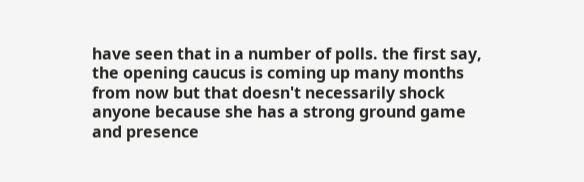have seen that in a number of polls. the first say, the opening caucus is coming up many months from now but that doesn't necessarily shock anyone because she has a strong ground game and presence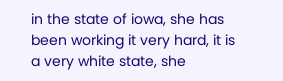in the state of iowa, she has been working it very hard, it is a very white state, she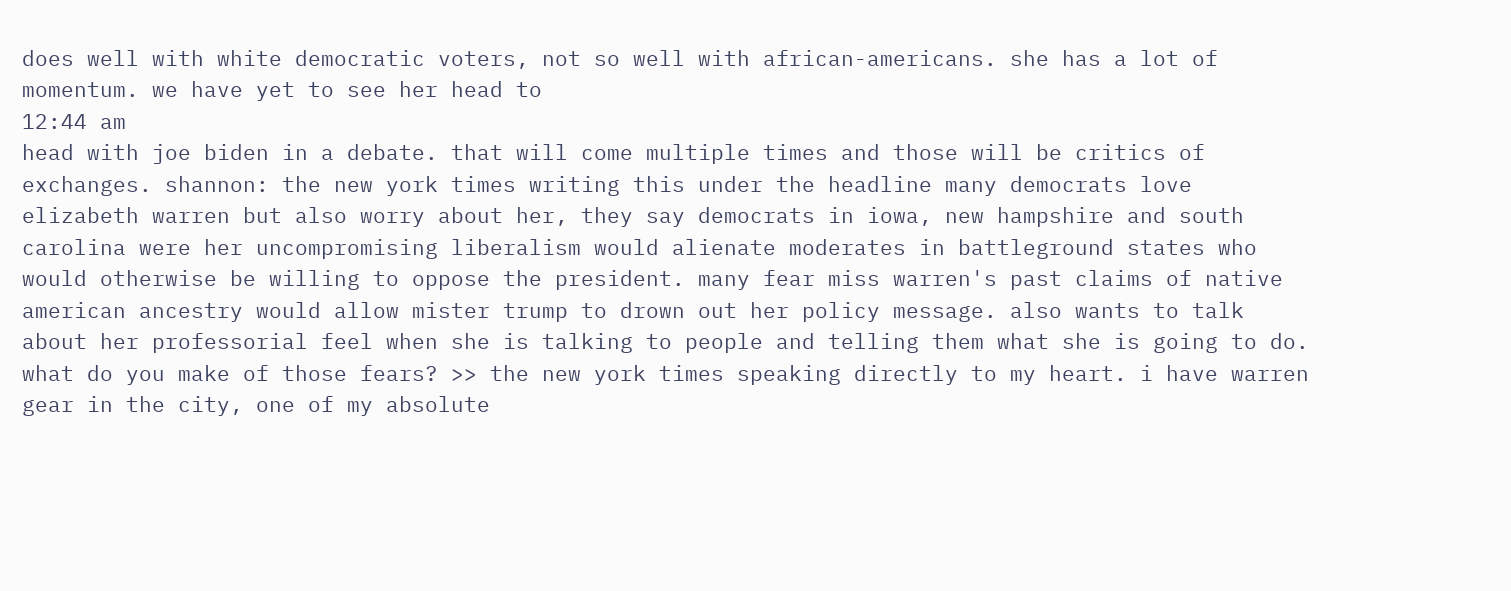does well with white democratic voters, not so well with african-americans. she has a lot of momentum. we have yet to see her head to
12:44 am
head with joe biden in a debate. that will come multiple times and those will be critics of exchanges. shannon: the new york times writing this under the headline many democrats love elizabeth warren but also worry about her, they say democrats in iowa, new hampshire and south carolina were her uncompromising liberalism would alienate moderates in battleground states who would otherwise be willing to oppose the president. many fear miss warren's past claims of native american ancestry would allow mister trump to drown out her policy message. also wants to talk about her professorial feel when she is talking to people and telling them what she is going to do. what do you make of those fears? >> the new york times speaking directly to my heart. i have warren gear in the city, one of my absolute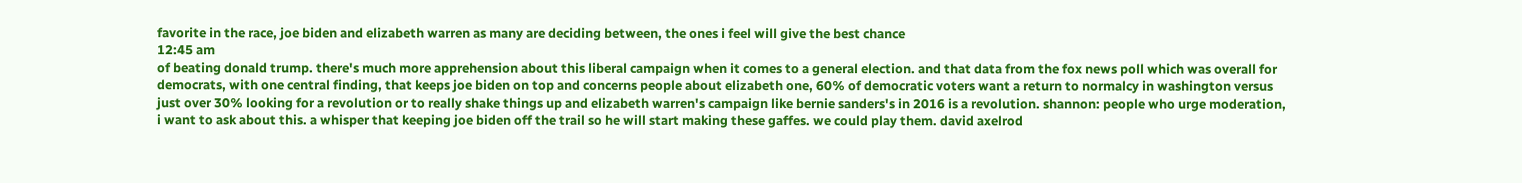favorite in the race, joe biden and elizabeth warren as many are deciding between, the ones i feel will give the best chance
12:45 am
of beating donald trump. there's much more apprehension about this liberal campaign when it comes to a general election. and that data from the fox news poll which was overall for democrats, with one central finding, that keeps joe biden on top and concerns people about elizabeth one, 60% of democratic voters want a return to normalcy in washington versus just over 30% looking for a revolution or to really shake things up and elizabeth warren's campaign like bernie sanders's in 2016 is a revolution. shannon: people who urge moderation, i want to ask about this. a whisper that keeping joe biden off the trail so he will start making these gaffes. we could play them. david axelrod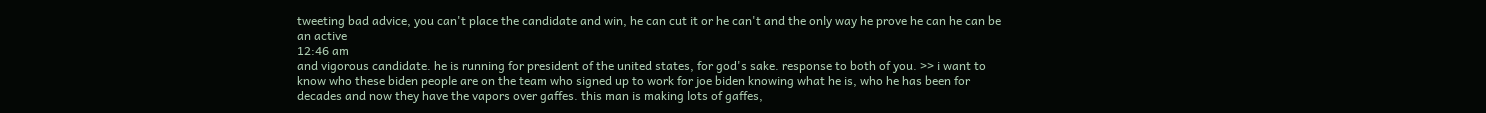tweeting bad advice, you can't place the candidate and win, he can cut it or he can't and the only way he prove he can he can be an active
12:46 am
and vigorous candidate. he is running for president of the united states, for god's sake. response to both of you. >> i want to know who these biden people are on the team who signed up to work for joe biden knowing what he is, who he has been for decades and now they have the vapors over gaffes. this man is making lots of gaffes,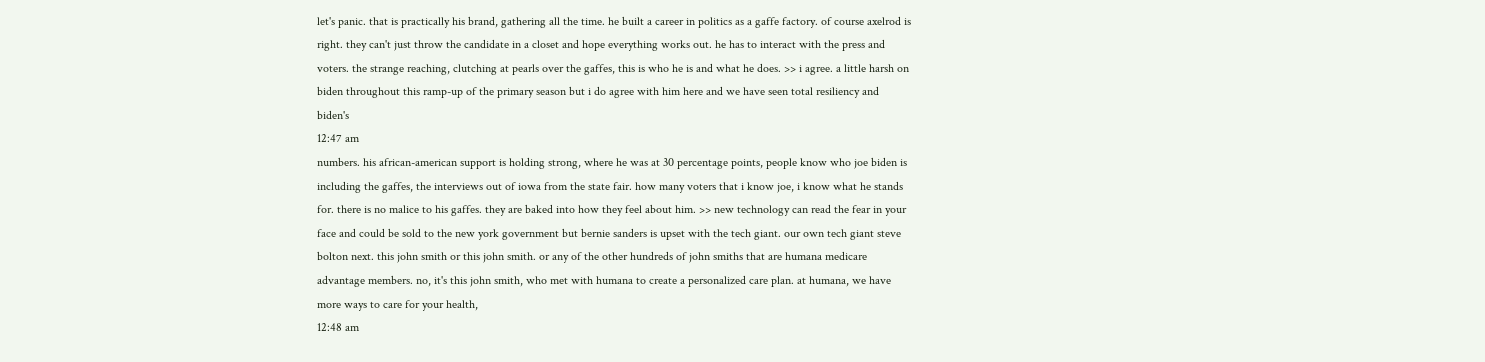let's panic. that is practically his brand, gathering all the time. he built a career in politics as a gaffe factory. of course axelrod is right. they can't just throw the candidate in a closet and hope everything works out. he has to interact with the press and voters. the strange reaching, clutching at pearls over the gaffes, this is who he is and what he does. >> i agree. a little harsh on biden throughout this ramp-up of the primary season but i do agree with him here and we have seen total resiliency and biden's
12:47 am
numbers. his african-american support is holding strong, where he was at 30 percentage points, people know who joe biden is including the gaffes, the interviews out of iowa from the state fair. how many voters that i know joe, i know what he stands for. there is no malice to his gaffes. they are baked into how they feel about him. >> new technology can read the fear in your face and could be sold to the new york government but bernie sanders is upset with the tech giant. our own tech giant steve bolton next. this john smith or this john smith. or any of the other hundreds of john smiths that are humana medicare advantage members. no, it's this john smith, who met with humana to create a personalized care plan. at humana, we have more ways to care for your health,
12:48 am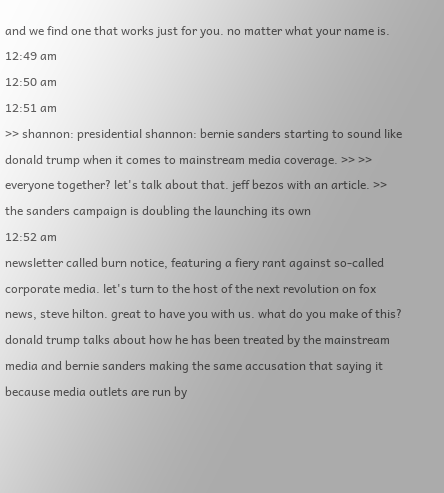and we find one that works just for you. no matter what your name is.
12:49 am
12:50 am
12:51 am
>> shannon: presidential shannon: bernie sanders starting to sound like donald trump when it comes to mainstream media coverage. >> >> everyone together? let's talk about that. jeff bezos with an article. >> the sanders campaign is doubling the launching its own
12:52 am
newsletter called burn notice, featuring a fiery rant against so-called corporate media. let's turn to the host of the next revolution on fox news, steve hilton. great to have you with us. what do you make of this? donald trump talks about how he has been treated by the mainstream media and bernie sanders making the same accusation that saying it because media outlets are run by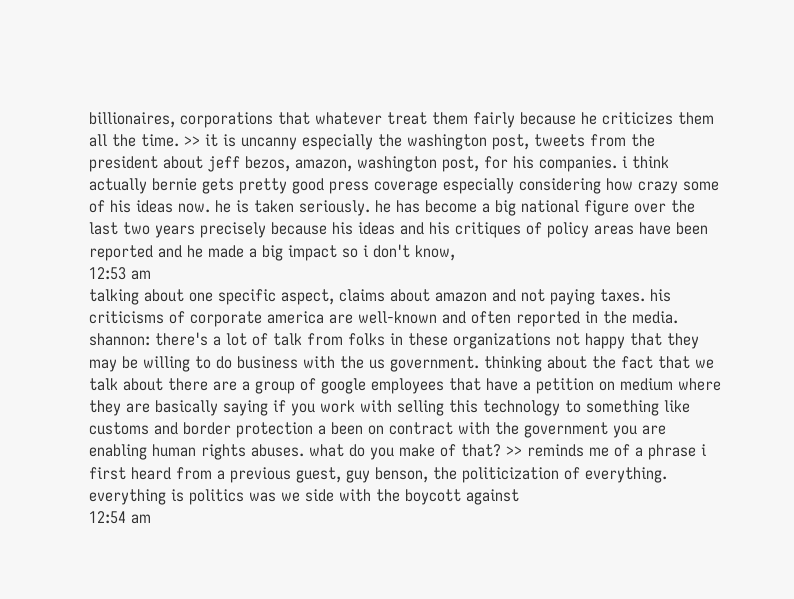billionaires, corporations that whatever treat them fairly because he criticizes them all the time. >> it is uncanny especially the washington post, tweets from the president about jeff bezos, amazon, washington post, for his companies. i think actually bernie gets pretty good press coverage especially considering how crazy some of his ideas now. he is taken seriously. he has become a big national figure over the last two years precisely because his ideas and his critiques of policy areas have been reported and he made a big impact so i don't know,
12:53 am
talking about one specific aspect, claims about amazon and not paying taxes. his criticisms of corporate america are well-known and often reported in the media. shannon: there's a lot of talk from folks in these organizations not happy that they may be willing to do business with the us government. thinking about the fact that we talk about there are a group of google employees that have a petition on medium where they are basically saying if you work with selling this technology to something like customs and border protection a been on contract with the government you are enabling human rights abuses. what do you make of that? >> reminds me of a phrase i first heard from a previous guest, guy benson, the politicization of everything. everything is politics was we side with the boycott against
12:54 am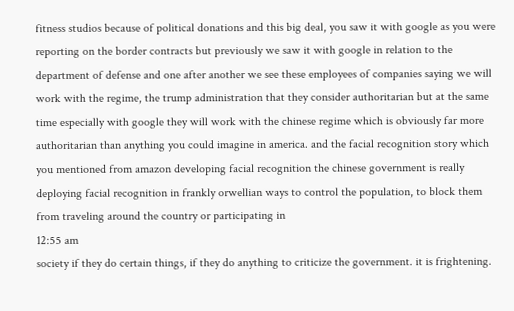fitness studios because of political donations and this big deal, you saw it with google as you were reporting on the border contracts but previously we saw it with google in relation to the department of defense and one after another we see these employees of companies saying we will work with the regime, the trump administration that they consider authoritarian but at the same time especially with google they will work with the chinese regime which is obviously far more authoritarian than anything you could imagine in america. and the facial recognition story which you mentioned from amazon developing facial recognition the chinese government is really deploying facial recognition in frankly orwellian ways to control the population, to block them from traveling around the country or participating in
12:55 am
society if they do certain things, if they do anything to criticize the government. it is frightening.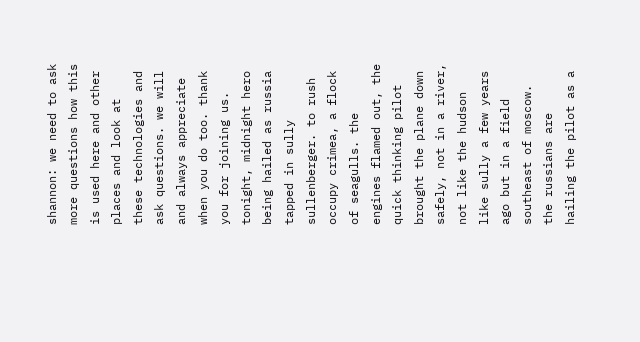shannon: we need to ask more questions how this is used here and other places and look at these technologies and ask questions. we will and always appreciate when you do too. thank you for joining us. tonight, midnight hero being hailed as russia tapped in sully sullenberger. to rush occupy crimea, a flock of seagulls. the engines flamed out, the quick thinking pilot brought the plane down safely, not in a river, not like the hudson like sully a few years ago but in a field southeast of moscow. the russians are hailing the pilot as a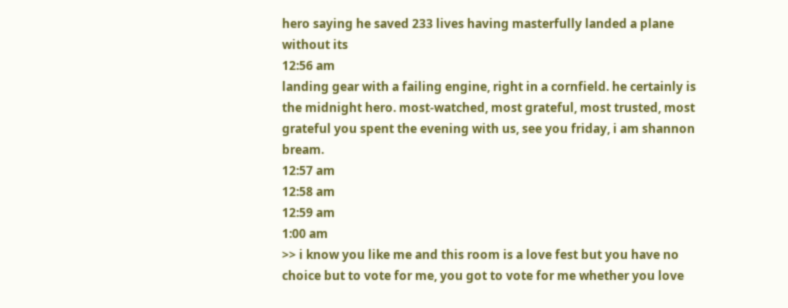hero saying he saved 233 lives having masterfully landed a plane without its
12:56 am
landing gear with a failing engine, right in a cornfield. he certainly is the midnight hero. most-watched, most grateful, most trusted, most grateful you spent the evening with us, see you friday, i am shannon bream.
12:57 am
12:58 am
12:59 am
1:00 am
>> i know you like me and this room is a love fest but you have no choice but to vote for me, you got to vote for me whether you love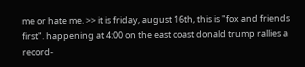me or hate me. >> it is friday, august 16th, this is "fox and friends first". happening at 4:00 on the east coast donald trump rallies a record-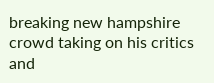breaking new hampshire crowd taking on his critics and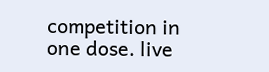competition in one dose. live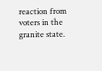reaction from voters in the granite state.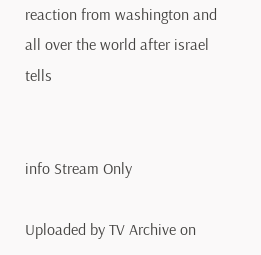reaction from washington and all over the world after israel tells


info Stream Only

Uploaded by TV Archive on